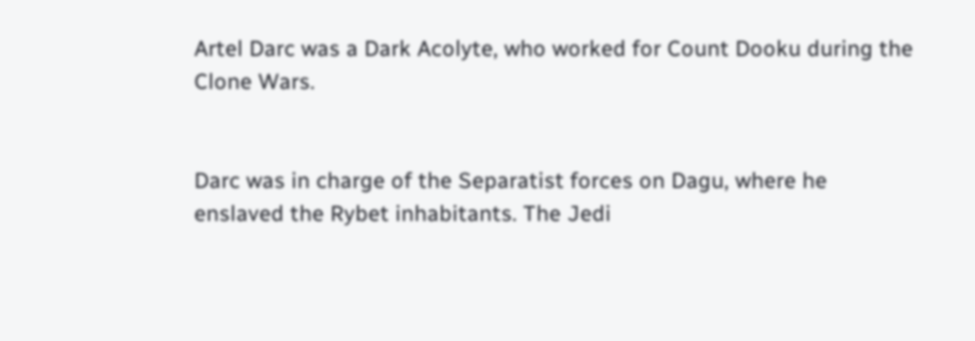Artel Darc was a Dark Acolyte, who worked for Count Dooku during the Clone Wars.


Darc was in charge of the Separatist forces on Dagu, where he enslaved the Rybet inhabitants. The Jedi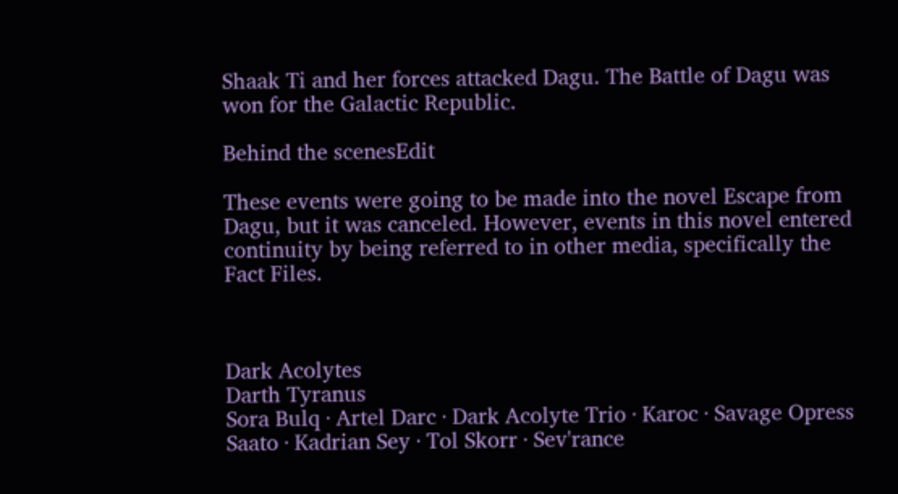Shaak Ti and her forces attacked Dagu. The Battle of Dagu was won for the Galactic Republic.

Behind the scenesEdit

These events were going to be made into the novel Escape from Dagu, but it was canceled. However, events in this novel entered continuity by being referred to in other media, specifically the Fact Files.



Dark Acolytes
Darth Tyranus
Sora Bulq · Artel Darc · Dark Acolyte Trio · Karoc · Savage Opress
Saato · Kadrian Sey · Tol Skorr · Sev'rance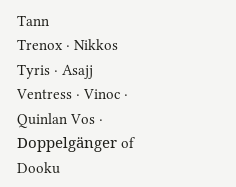Tann
Trenox · Nikkos Tyris · Asajj Ventress · Vinoc · Quinlan Vos · Doppelgänger of Dooku